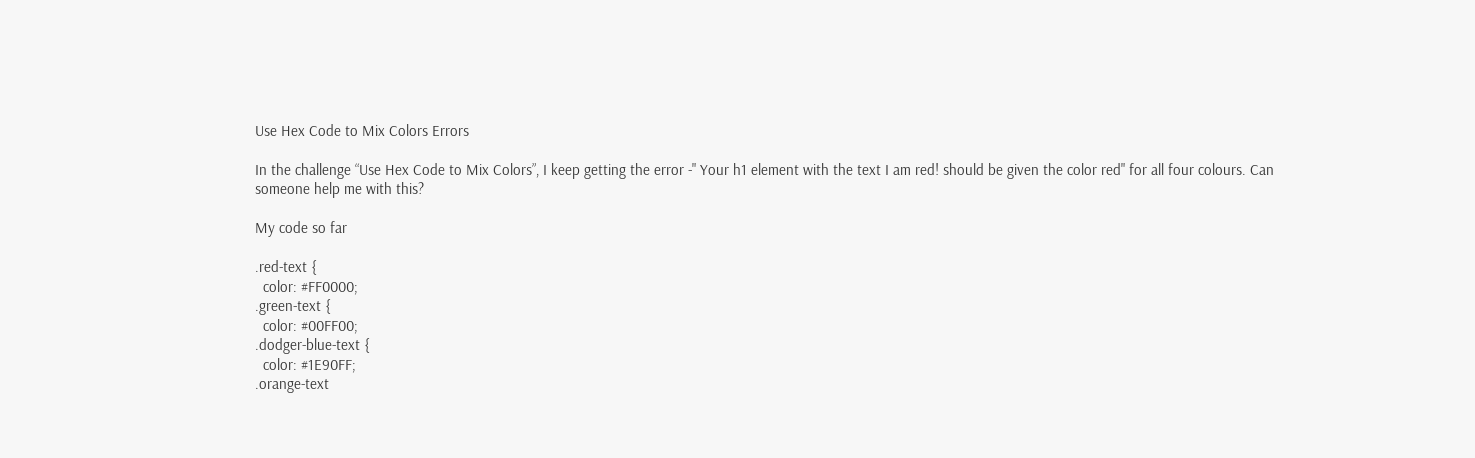Use Hex Code to Mix Colors Errors

In the challenge “Use Hex Code to Mix Colors”, I keep getting the error -" Your h1 element with the text I am red! should be given the color red" for all four colours. Can someone help me with this?

My code so far

.red-text {
  color: #FF0000;
.green-text {
  color: #00FF00;
.dodger-blue-text {
  color: #1E90FF;
.orange-text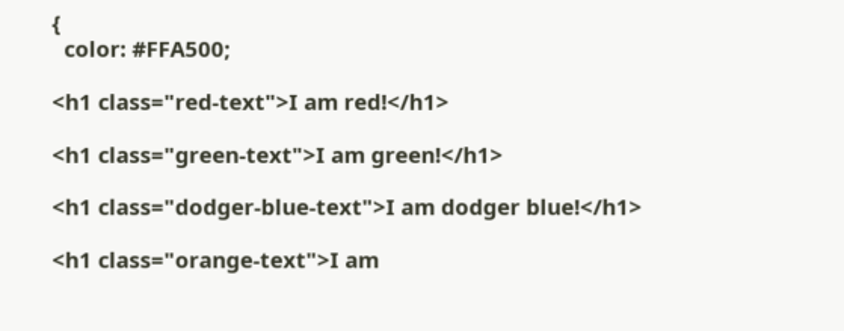{
  color: #FFA500;

<h1 class="red-text">I am red!</h1>

<h1 class="green-text">I am green!</h1>

<h1 class="dodger-blue-text">I am dodger blue!</h1>

<h1 class="orange-text">I am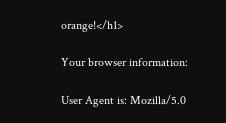orange!</h1>

Your browser information:

User Agent is: Mozilla/5.0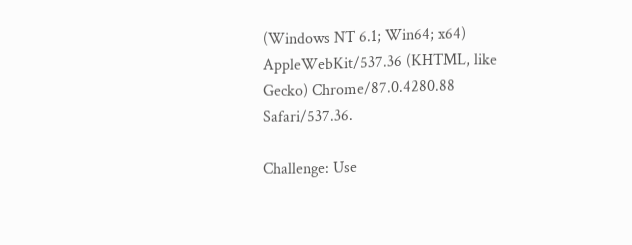(Windows NT 6.1; Win64; x64) AppleWebKit/537.36 (KHTML, like Gecko) Chrome/87.0.4280.88 Safari/537.36.

Challenge: Use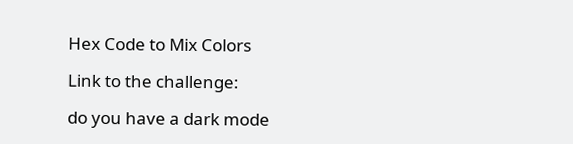Hex Code to Mix Colors

Link to the challenge:

do you have a dark mode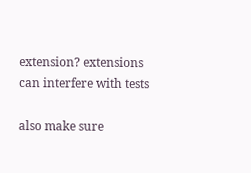extension? extensions can interfere with tests

also make sure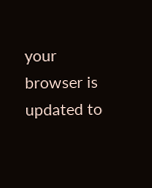your browser is updated to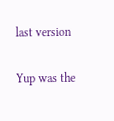last version

Yup was the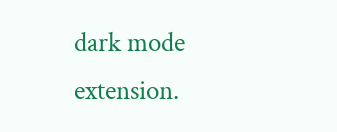dark mode extension.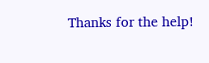Thanks for the help!